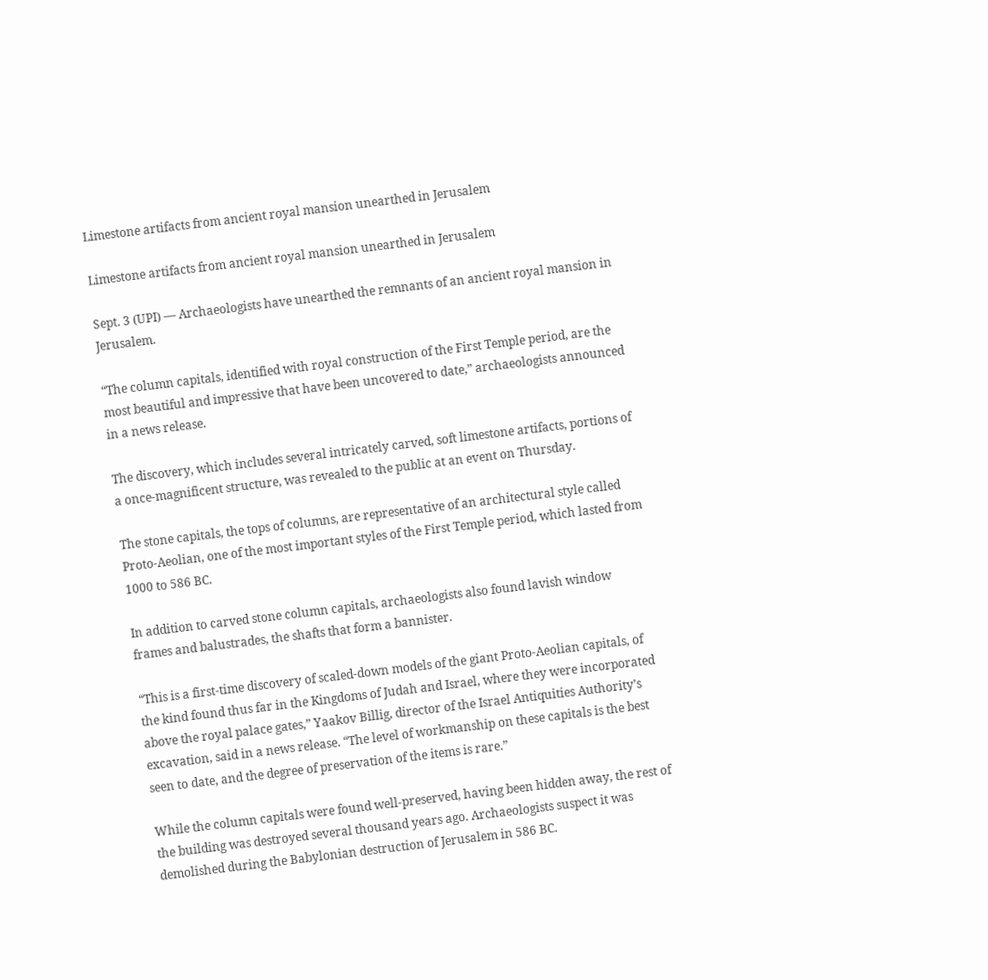Limestone artifacts from ancient royal mansion unearthed in Jerusalem

Limestone artifacts from ancient royal mansion unearthed in Jerusalem

Sept. 3 (UPI) — Archaeologists have unearthed the remnants of an ancient royal mansion in Jerusalem.

“The column capitals, identified with royal construction of the First Temple period, are the most beautiful and impressive that have been uncovered to date,” archaeologists announced in a news release.

The discovery, which includes several intricately carved, soft limestone artifacts, portions of a once-magnificent structure, was revealed to the public at an event on Thursday.

The stone capitals, the tops of columns, are representative of an architectural style called Proto-Aeolian, one of the most important styles of the First Temple period, which lasted from 1000 to 586 BC.

In addition to carved stone column capitals, archaeologists also found lavish window frames and balustrades, the shafts that form a bannister.

“This is a first-time discovery of scaled-down models of the giant Proto-Aeolian capitals, of the kind found thus far in the Kingdoms of Judah and Israel, where they were incorporated above the royal palace gates,” Yaakov Billig, director of the Israel Antiquities Authority’s excavation, said in a news release. “The level of workmanship on these capitals is the best seen to date, and the degree of preservation of the items is rare.”

While the column capitals were found well-preserved, having been hidden away, the rest of the building was destroyed several thousand years ago. Archaeologists suspect it was demolished during the Babylonian destruction of Jerusalem in 586 BC.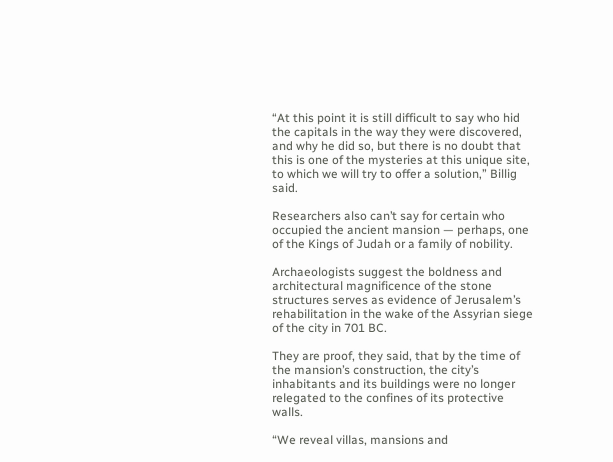“At this point it is still difficult to say who hid the capitals in the way they were discovered, and why he did so, but there is no doubt that this is one of the mysteries at this unique site, to which we will try to offer a solution,” Billig said.

Researchers also can’t say for certain who occupied the ancient mansion — perhaps, one of the Kings of Judah or a family of nobility.

Archaeologists suggest the boldness and architectural magnificence of the stone structures serves as evidence of Jerusalem’s rehabilitation in the wake of the Assyrian siege of the city in 701 BC.

They are proof, they said, that by the time of the mansion’s construction, the city’s inhabitants and its buildings were no longer relegated to the confines of its protective walls.

“We reveal villas, mansions and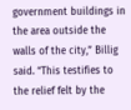government buildings in the area outside the walls of the city,” Billig said. “This testifies to the relief felt by the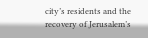city’s residents and the recovery of Jerusalem’s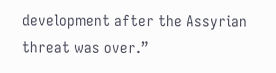development after the Assyrian threat was over.”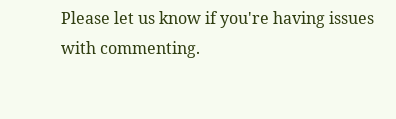Please let us know if you're having issues with commenting.